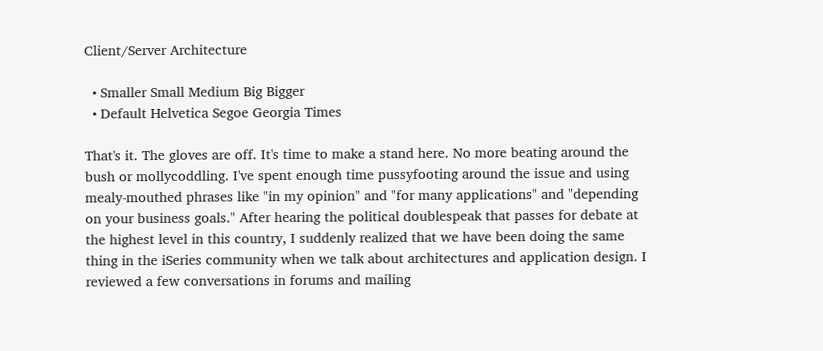Client/Server Architecture

  • Smaller Small Medium Big Bigger
  • Default Helvetica Segoe Georgia Times

That's it. The gloves are off. It's time to make a stand here. No more beating around the bush or mollycoddling. I've spent enough time pussyfooting around the issue and using mealy-mouthed phrases like "in my opinion" and "for many applications" and "depending on your business goals." After hearing the political doublespeak that passes for debate at the highest level in this country, I suddenly realized that we have been doing the same thing in the iSeries community when we talk about architectures and application design. I reviewed a few conversations in forums and mailing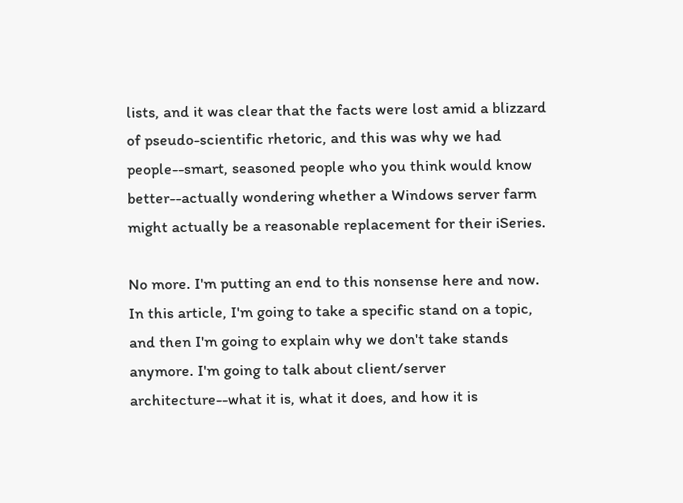lists, and it was clear that the facts were lost amid a blizzard of pseudo-scientific rhetoric, and this was why we had people--smart, seasoned people who you think would know better--actually wondering whether a Windows server farm might actually be a reasonable replacement for their iSeries.

No more. I'm putting an end to this nonsense here and now. In this article, I'm going to take a specific stand on a topic, and then I'm going to explain why we don't take stands anymore. I'm going to talk about client/server architecture--what it is, what it does, and how it is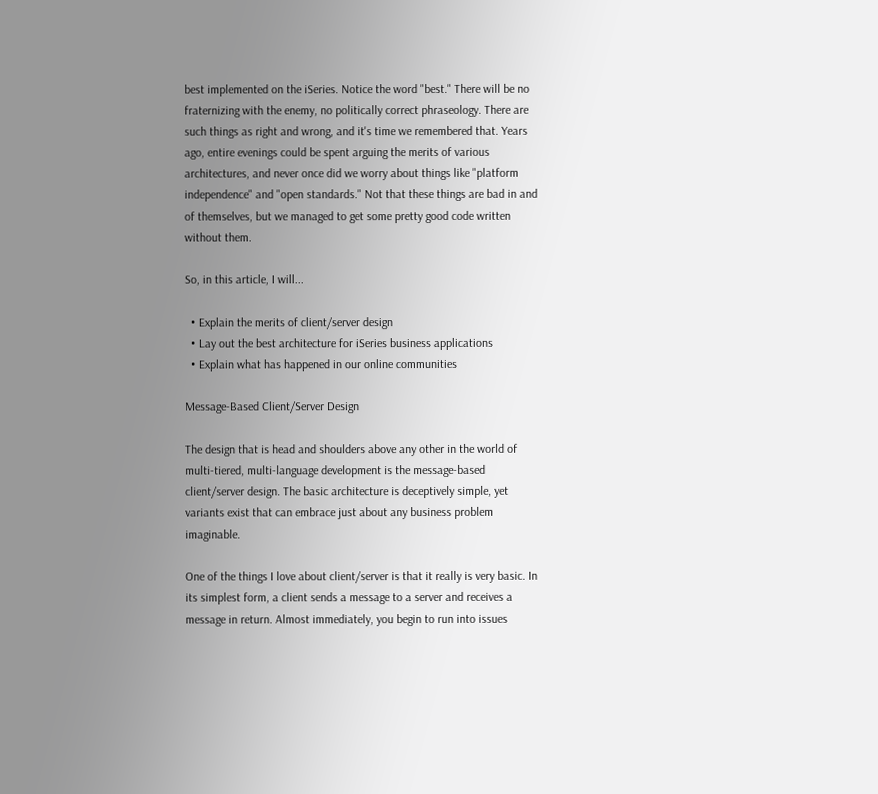best implemented on the iSeries. Notice the word "best." There will be no fraternizing with the enemy, no politically correct phraseology. There are such things as right and wrong, and it's time we remembered that. Years ago, entire evenings could be spent arguing the merits of various architectures, and never once did we worry about things like "platform independence" and "open standards." Not that these things are bad in and of themselves, but we managed to get some pretty good code written without them.

So, in this article, I will...

  • Explain the merits of client/server design
  • Lay out the best architecture for iSeries business applications
  • Explain what has happened in our online communities

Message-Based Client/Server Design

The design that is head and shoulders above any other in the world of multi-tiered, multi-language development is the message-based client/server design. The basic architecture is deceptively simple, yet variants exist that can embrace just about any business problem imaginable.

One of the things I love about client/server is that it really is very basic. In its simplest form, a client sends a message to a server and receives a message in return. Almost immediately, you begin to run into issues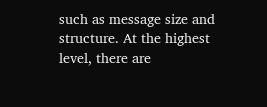such as message size and structure. At the highest level, there are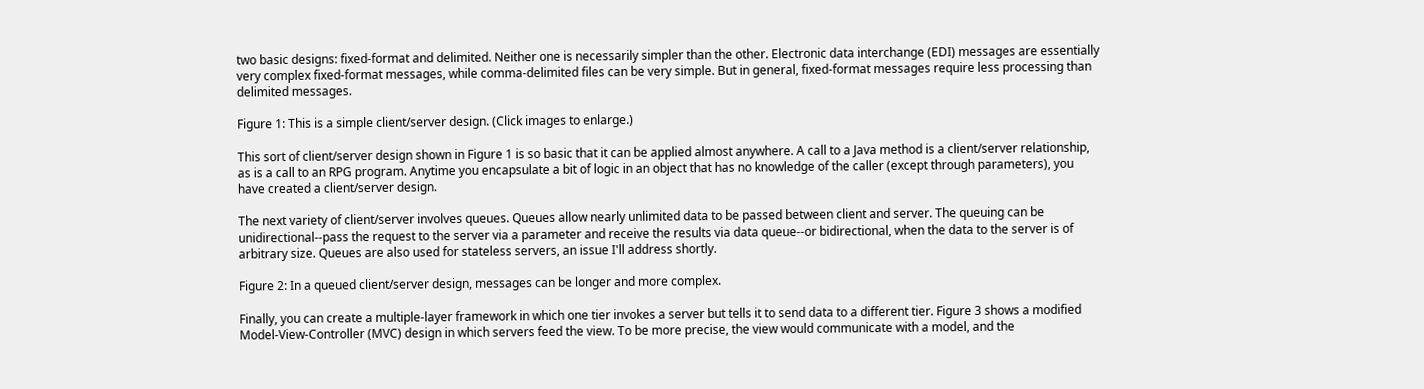two basic designs: fixed-format and delimited. Neither one is necessarily simpler than the other. Electronic data interchange (EDI) messages are essentially very complex fixed-format messages, while comma-delimited files can be very simple. But in general, fixed-format messages require less processing than delimited messages.

Figure 1: This is a simple client/server design. (Click images to enlarge.)

This sort of client/server design shown in Figure 1 is so basic that it can be applied almost anywhere. A call to a Java method is a client/server relationship, as is a call to an RPG program. Anytime you encapsulate a bit of logic in an object that has no knowledge of the caller (except through parameters), you have created a client/server design.

The next variety of client/server involves queues. Queues allow nearly unlimited data to be passed between client and server. The queuing can be unidirectional--pass the request to the server via a parameter and receive the results via data queue--or bidirectional, when the data to the server is of arbitrary size. Queues are also used for stateless servers, an issue I'll address shortly.

Figure 2: In a queued client/server design, messages can be longer and more complex.

Finally, you can create a multiple-layer framework in which one tier invokes a server but tells it to send data to a different tier. Figure 3 shows a modified Model-View-Controller (MVC) design in which servers feed the view. To be more precise, the view would communicate with a model, and the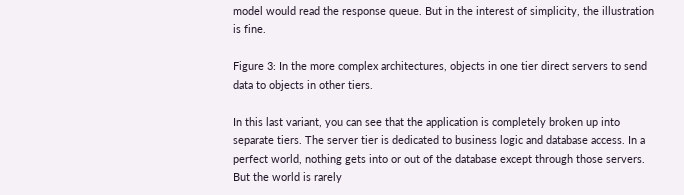model would read the response queue. But in the interest of simplicity, the illustration is fine.

Figure 3: In the more complex architectures, objects in one tier direct servers to send data to objects in other tiers.

In this last variant, you can see that the application is completely broken up into separate tiers. The server tier is dedicated to business logic and database access. In a perfect world, nothing gets into or out of the database except through those servers. But the world is rarely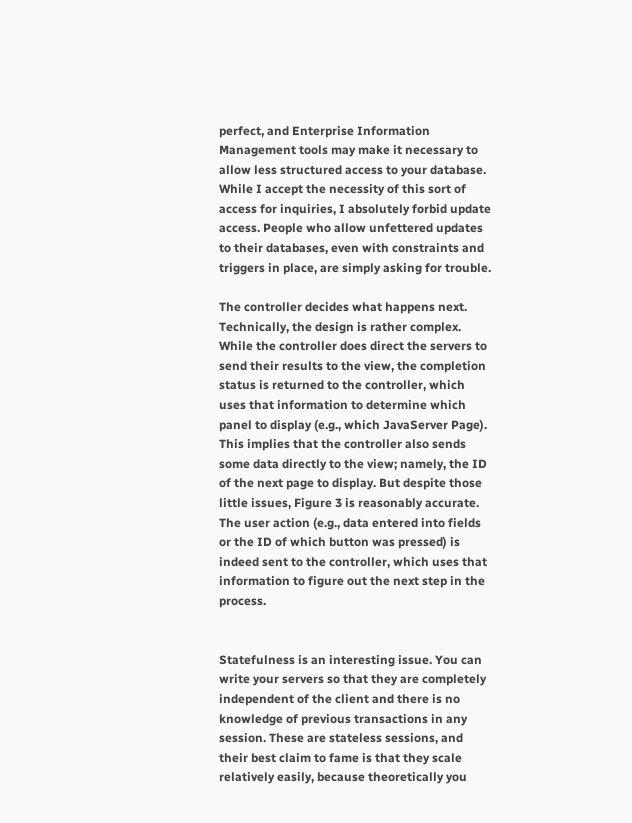perfect, and Enterprise Information Management tools may make it necessary to allow less structured access to your database. While I accept the necessity of this sort of access for inquiries, I absolutely forbid update access. People who allow unfettered updates to their databases, even with constraints and triggers in place, are simply asking for trouble.

The controller decides what happens next. Technically, the design is rather complex. While the controller does direct the servers to send their results to the view, the completion status is returned to the controller, which uses that information to determine which panel to display (e.g., which JavaServer Page). This implies that the controller also sends some data directly to the view; namely, the ID of the next page to display. But despite those little issues, Figure 3 is reasonably accurate. The user action (e.g., data entered into fields or the ID of which button was pressed) is indeed sent to the controller, which uses that information to figure out the next step in the process.


Statefulness is an interesting issue. You can write your servers so that they are completely independent of the client and there is no knowledge of previous transactions in any session. These are stateless sessions, and their best claim to fame is that they scale relatively easily, because theoretically you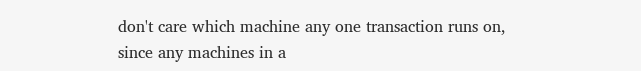don't care which machine any one transaction runs on, since any machines in a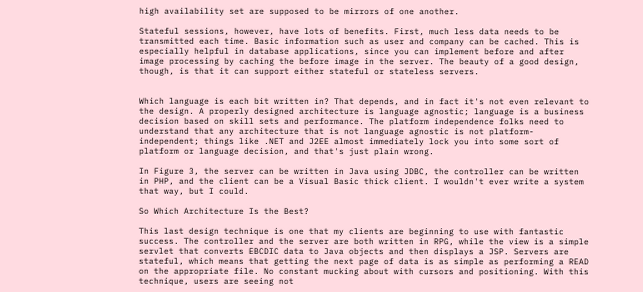high availability set are supposed to be mirrors of one another.

Stateful sessions, however, have lots of benefits. First, much less data needs to be transmitted each time. Basic information such as user and company can be cached. This is especially helpful in database applications, since you can implement before and after image processing by caching the before image in the server. The beauty of a good design, though, is that it can support either stateful or stateless servers.


Which language is each bit written in? That depends, and in fact it's not even relevant to the design. A properly designed architecture is language agnostic; language is a business decision based on skill sets and performance. The platform independence folks need to understand that any architecture that is not language agnostic is not platform-independent; things like .NET and J2EE almost immediately lock you into some sort of platform or language decision, and that's just plain wrong.

In Figure 3, the server can be written in Java using JDBC, the controller can be written in PHP, and the client can be a Visual Basic thick client. I wouldn't ever write a system that way, but I could.

So Which Architecture Is the Best?

This last design technique is one that my clients are beginning to use with fantastic success. The controller and the server are both written in RPG, while the view is a simple servlet that converts EBCDIC data to Java objects and then displays a JSP. Servers are stateful, which means that getting the next page of data is as simple as performing a READ on the appropriate file. No constant mucking about with cursors and positioning. With this technique, users are seeing not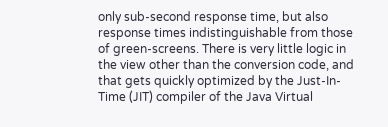only sub-second response time, but also response times indistinguishable from those of green-screens. There is very little logic in the view other than the conversion code, and that gets quickly optimized by the Just-In-Time (JIT) compiler of the Java Virtual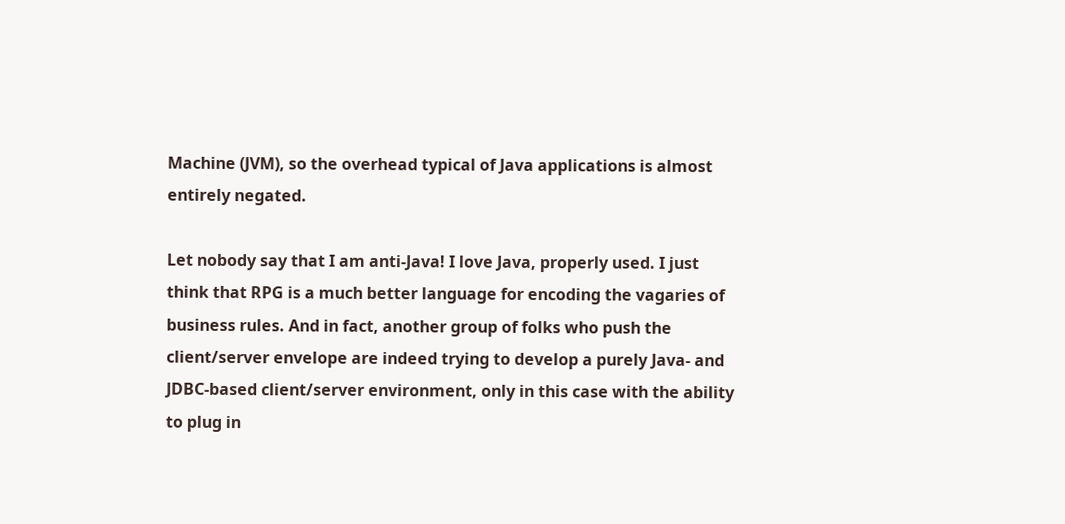Machine (JVM), so the overhead typical of Java applications is almost entirely negated.

Let nobody say that I am anti-Java! I love Java, properly used. I just think that RPG is a much better language for encoding the vagaries of business rules. And in fact, another group of folks who push the client/server envelope are indeed trying to develop a purely Java- and JDBC-based client/server environment, only in this case with the ability to plug in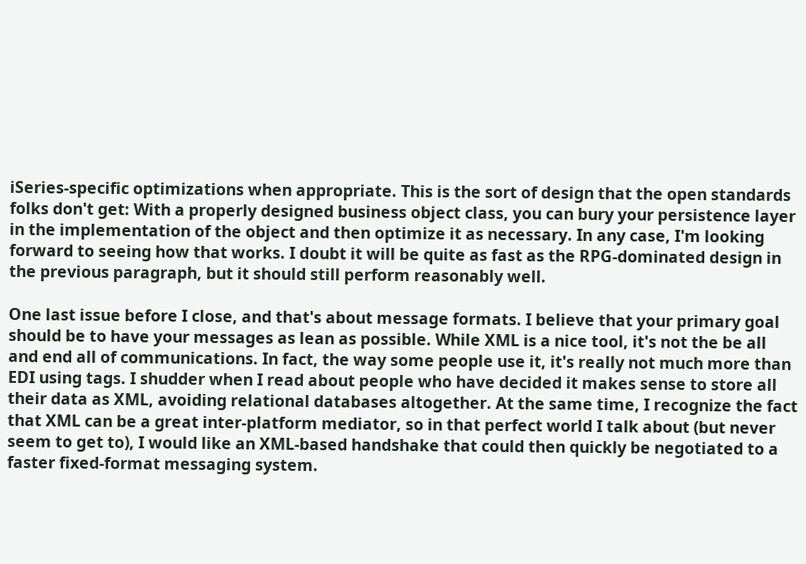iSeries-specific optimizations when appropriate. This is the sort of design that the open standards folks don't get: With a properly designed business object class, you can bury your persistence layer in the implementation of the object and then optimize it as necessary. In any case, I'm looking forward to seeing how that works. I doubt it will be quite as fast as the RPG-dominated design in the previous paragraph, but it should still perform reasonably well.

One last issue before I close, and that's about message formats. I believe that your primary goal should be to have your messages as lean as possible. While XML is a nice tool, it's not the be all and end all of communications. In fact, the way some people use it, it's really not much more than EDI using tags. I shudder when I read about people who have decided it makes sense to store all their data as XML, avoiding relational databases altogether. At the same time, I recognize the fact that XML can be a great inter-platform mediator, so in that perfect world I talk about (but never seem to get to), I would like an XML-based handshake that could then quickly be negotiated to a faster fixed-format messaging system.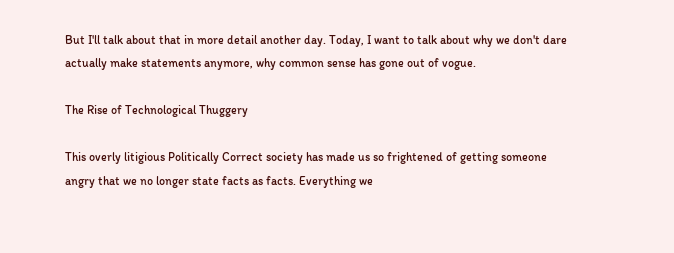But I'll talk about that in more detail another day. Today, I want to talk about why we don't dare actually make statements anymore, why common sense has gone out of vogue.

The Rise of Technological Thuggery

This overly litigious Politically Correct society has made us so frightened of getting someone angry that we no longer state facts as facts. Everything we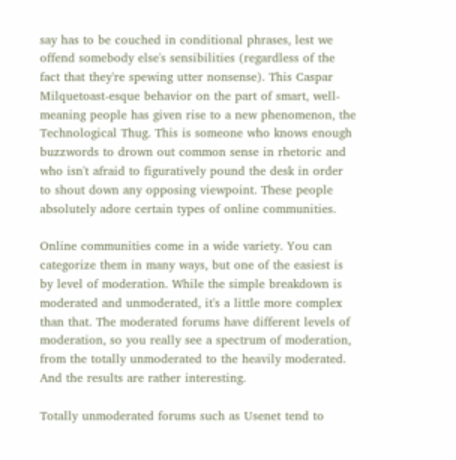say has to be couched in conditional phrases, lest we offend somebody else's sensibilities (regardless of the fact that they're spewing utter nonsense). This Caspar Milquetoast-esque behavior on the part of smart, well-meaning people has given rise to a new phenomenon, the Technological Thug. This is someone who knows enough buzzwords to drown out common sense in rhetoric and who isn't afraid to figuratively pound the desk in order to shout down any opposing viewpoint. These people absolutely adore certain types of online communities.

Online communities come in a wide variety. You can categorize them in many ways, but one of the easiest is by level of moderation. While the simple breakdown is moderated and unmoderated, it's a little more complex than that. The moderated forums have different levels of moderation, so you really see a spectrum of moderation, from the totally unmoderated to the heavily moderated. And the results are rather interesting.

Totally unmoderated forums such as Usenet tend to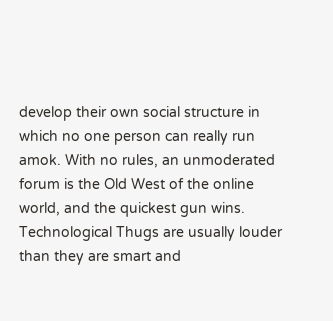develop their own social structure in which no one person can really run amok. With no rules, an unmoderated forum is the Old West of the online world, and the quickest gun wins. Technological Thugs are usually louder than they are smart and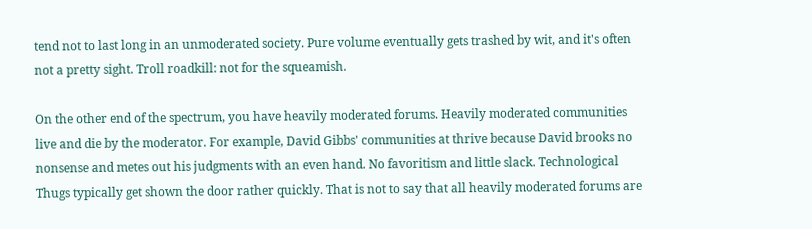tend not to last long in an unmoderated society. Pure volume eventually gets trashed by wit, and it's often not a pretty sight. Troll roadkill: not for the squeamish.

On the other end of the spectrum, you have heavily moderated forums. Heavily moderated communities live and die by the moderator. For example, David Gibbs' communities at thrive because David brooks no nonsense and metes out his judgments with an even hand. No favoritism and little slack. Technological Thugs typically get shown the door rather quickly. That is not to say that all heavily moderated forums are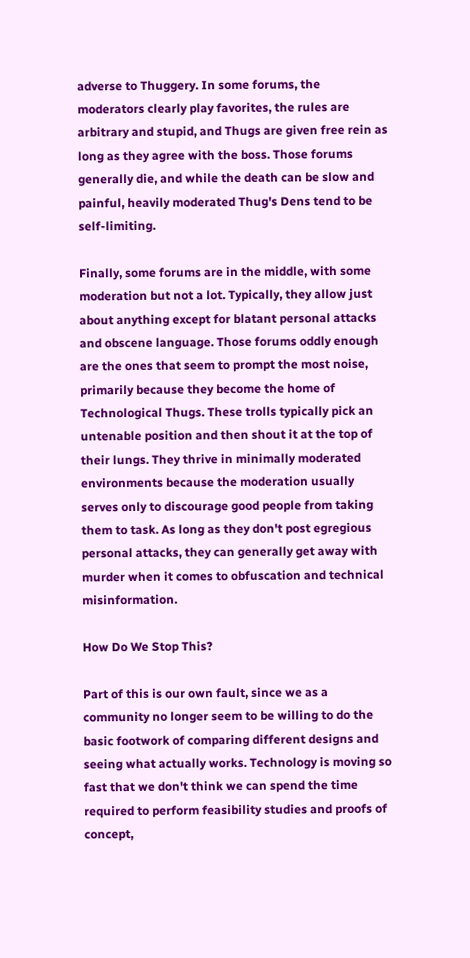adverse to Thuggery. In some forums, the moderators clearly play favorites, the rules are arbitrary and stupid, and Thugs are given free rein as long as they agree with the boss. Those forums generally die, and while the death can be slow and painful, heavily moderated Thug's Dens tend to be self-limiting.

Finally, some forums are in the middle, with some moderation but not a lot. Typically, they allow just about anything except for blatant personal attacks and obscene language. Those forums oddly enough are the ones that seem to prompt the most noise, primarily because they become the home of Technological Thugs. These trolls typically pick an untenable position and then shout it at the top of their lungs. They thrive in minimally moderated environments because the moderation usually serves only to discourage good people from taking them to task. As long as they don't post egregious personal attacks, they can generally get away with murder when it comes to obfuscation and technical misinformation.

How Do We Stop This?

Part of this is our own fault, since we as a community no longer seem to be willing to do the basic footwork of comparing different designs and seeing what actually works. Technology is moving so fast that we don't think we can spend the time required to perform feasibility studies and proofs of concept,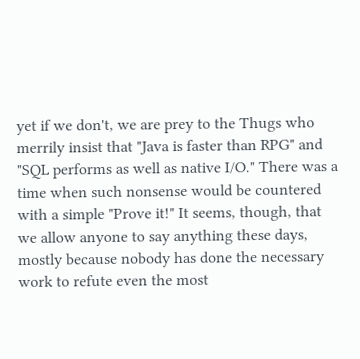yet if we don't, we are prey to the Thugs who merrily insist that "Java is faster than RPG" and "SQL performs as well as native I/O." There was a time when such nonsense would be countered with a simple "Prove it!" It seems, though, that we allow anyone to say anything these days, mostly because nobody has done the necessary work to refute even the most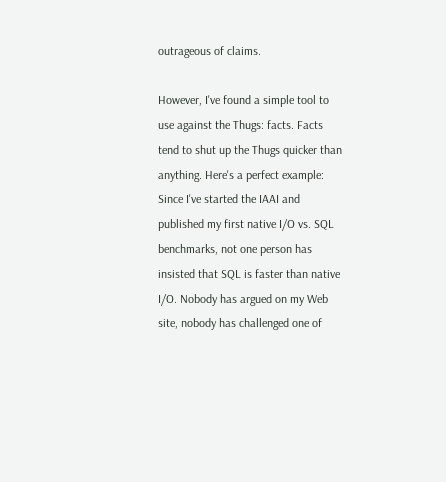outrageous of claims.

However, I've found a simple tool to use against the Thugs: facts. Facts tend to shut up the Thugs quicker than anything. Here's a perfect example: Since I've started the IAAI and published my first native I/O vs. SQL benchmarks, not one person has insisted that SQL is faster than native I/O. Nobody has argued on my Web site, nobody has challenged one of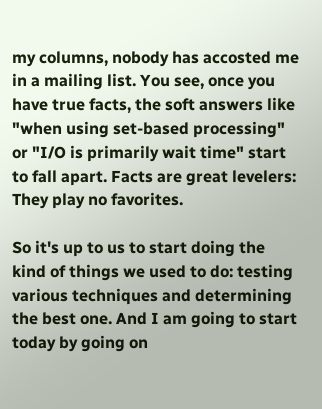my columns, nobody has accosted me in a mailing list. You see, once you have true facts, the soft answers like "when using set-based processing" or "I/O is primarily wait time" start to fall apart. Facts are great levelers: They play no favorites.

So it's up to us to start doing the kind of things we used to do: testing various techniques and determining the best one. And I am going to start today by going on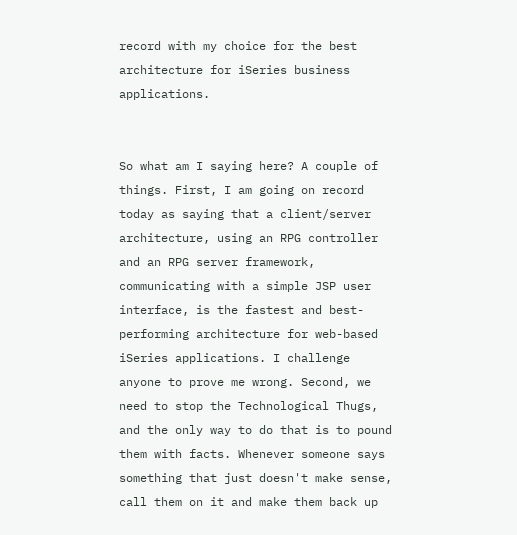record with my choice for the best architecture for iSeries business applications.


So what am I saying here? A couple of things. First, I am going on record today as saying that a client/server architecture, using an RPG controller and an RPG server framework, communicating with a simple JSP user interface, is the fastest and best-performing architecture for web-based iSeries applications. I challenge anyone to prove me wrong. Second, we need to stop the Technological Thugs, and the only way to do that is to pound them with facts. Whenever someone says something that just doesn't make sense, call them on it and make them back up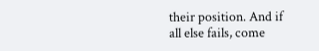their position. And if all else fails, come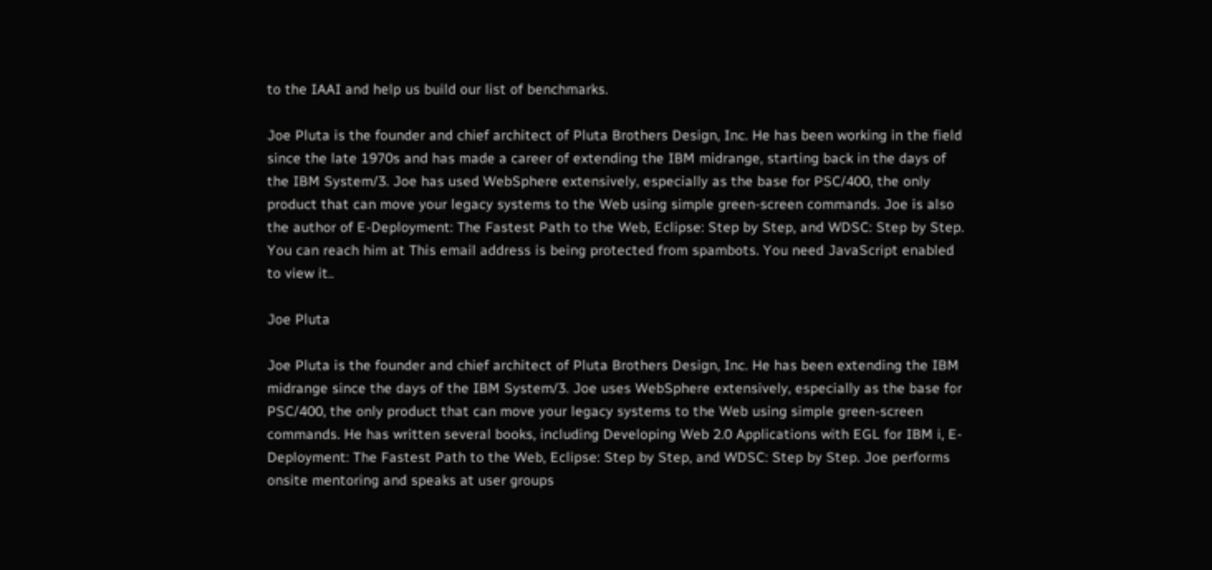to the IAAI and help us build our list of benchmarks.

Joe Pluta is the founder and chief architect of Pluta Brothers Design, Inc. He has been working in the field since the late 1970s and has made a career of extending the IBM midrange, starting back in the days of the IBM System/3. Joe has used WebSphere extensively, especially as the base for PSC/400, the only product that can move your legacy systems to the Web using simple green-screen commands. Joe is also the author of E-Deployment: The Fastest Path to the Web, Eclipse: Step by Step, and WDSC: Step by Step. You can reach him at This email address is being protected from spambots. You need JavaScript enabled to view it..

Joe Pluta

Joe Pluta is the founder and chief architect of Pluta Brothers Design, Inc. He has been extending the IBM midrange since the days of the IBM System/3. Joe uses WebSphere extensively, especially as the base for PSC/400, the only product that can move your legacy systems to the Web using simple green-screen commands. He has written several books, including Developing Web 2.0 Applications with EGL for IBM i, E-Deployment: The Fastest Path to the Web, Eclipse: Step by Step, and WDSC: Step by Step. Joe performs onsite mentoring and speaks at user groups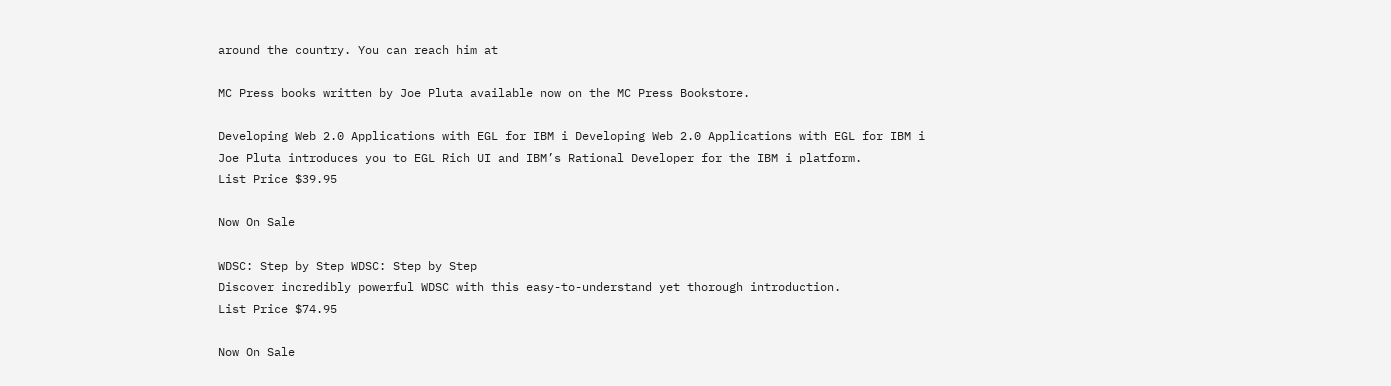around the country. You can reach him at

MC Press books written by Joe Pluta available now on the MC Press Bookstore.

Developing Web 2.0 Applications with EGL for IBM i Developing Web 2.0 Applications with EGL for IBM i
Joe Pluta introduces you to EGL Rich UI and IBM’s Rational Developer for the IBM i platform.
List Price $39.95

Now On Sale

WDSC: Step by Step WDSC: Step by Step
Discover incredibly powerful WDSC with this easy-to-understand yet thorough introduction.
List Price $74.95

Now On Sale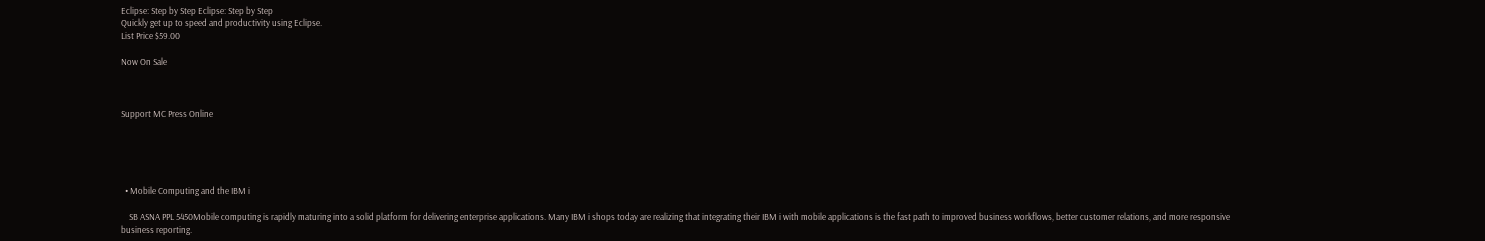Eclipse: Step by Step Eclipse: Step by Step
Quickly get up to speed and productivity using Eclipse.
List Price $59.00

Now On Sale



Support MC Press Online





  • Mobile Computing and the IBM i

    SB ASNA PPL 5450Mobile computing is rapidly maturing into a solid platform for delivering enterprise applications. Many IBM i shops today are realizing that integrating their IBM i with mobile applications is the fast path to improved business workflows, better customer relations, and more responsive business reporting.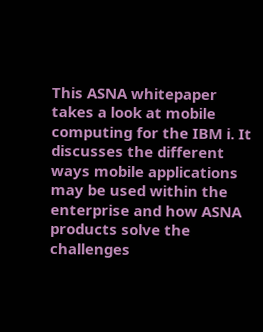This ASNA whitepaper takes a look at mobile computing for the IBM i. It discusses the different ways mobile applications may be used within the enterprise and how ASNA products solve the challenges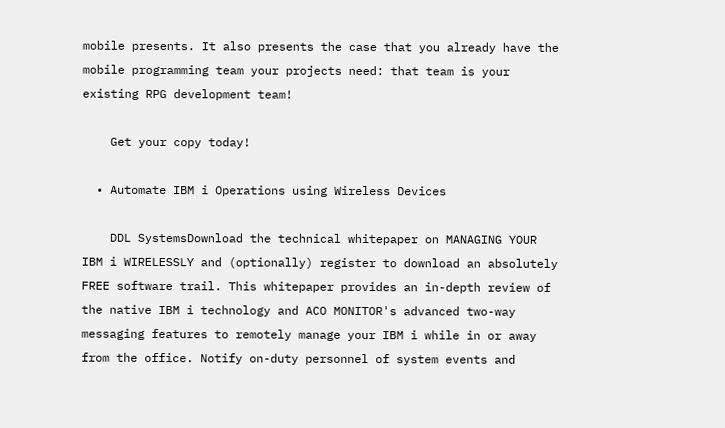mobile presents. It also presents the case that you already have the mobile programming team your projects need: that team is your existing RPG development team!

    Get your copy today!

  • Automate IBM i Operations using Wireless Devices

    DDL SystemsDownload the technical whitepaper on MANAGING YOUR IBM i WIRELESSLY and (optionally) register to download an absolutely FREE software trail. This whitepaper provides an in-depth review of the native IBM i technology and ACO MONITOR's advanced two-way messaging features to remotely manage your IBM i while in or away from the office. Notify on-duty personnel of system events and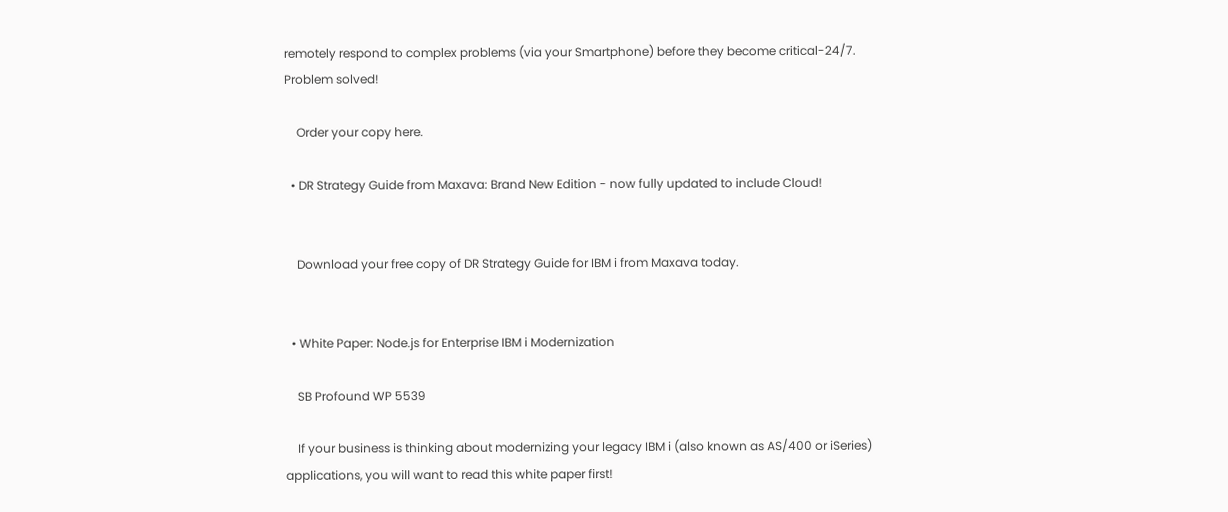remotely respond to complex problems (via your Smartphone) before they become critical-24/7. Problem solved!

    Order your copy here.

  • DR Strategy Guide from Maxava: Brand New Edition - now fully updated to include Cloud!


    Download your free copy of DR Strategy Guide for IBM i from Maxava today.


  • White Paper: Node.js for Enterprise IBM i Modernization

    SB Profound WP 5539

    If your business is thinking about modernizing your legacy IBM i (also known as AS/400 or iSeries) applications, you will want to read this white paper first!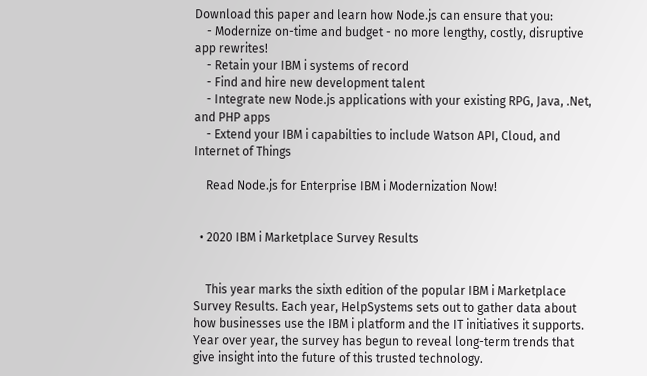Download this paper and learn how Node.js can ensure that you:
    - Modernize on-time and budget - no more lengthy, costly, disruptive app rewrites!
    - Retain your IBM i systems of record
    - Find and hire new development talent
    - Integrate new Node.js applications with your existing RPG, Java, .Net, and PHP apps
    - Extend your IBM i capabilties to include Watson API, Cloud, and Internet of Things

    Read Node.js for Enterprise IBM i Modernization Now!


  • 2020 IBM i Marketplace Survey Results


    This year marks the sixth edition of the popular IBM i Marketplace Survey Results. Each year, HelpSystems sets out to gather data about how businesses use the IBM i platform and the IT initiatives it supports. Year over year, the survey has begun to reveal long-term trends that give insight into the future of this trusted technology.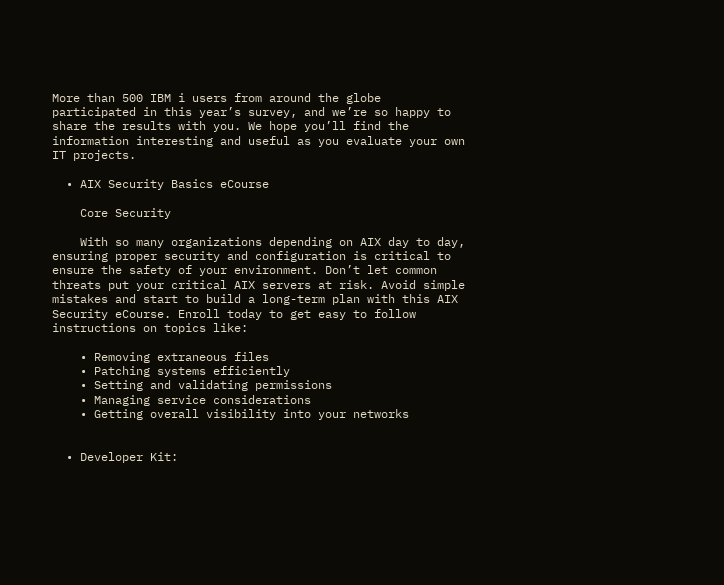More than 500 IBM i users from around the globe participated in this year’s survey, and we’re so happy to share the results with you. We hope you’ll find the information interesting and useful as you evaluate your own IT projects.

  • AIX Security Basics eCourse

    Core Security

    With so many organizations depending on AIX day to day, ensuring proper security and configuration is critical to ensure the safety of your environment. Don’t let common threats put your critical AIX servers at risk. Avoid simple mistakes and start to build a long-term plan with this AIX Security eCourse. Enroll today to get easy to follow instructions on topics like:

    • Removing extraneous files
    • Patching systems efficiently
    • Setting and validating permissions
    • Managing service considerations
    • Getting overall visibility into your networks


  • Developer Kit: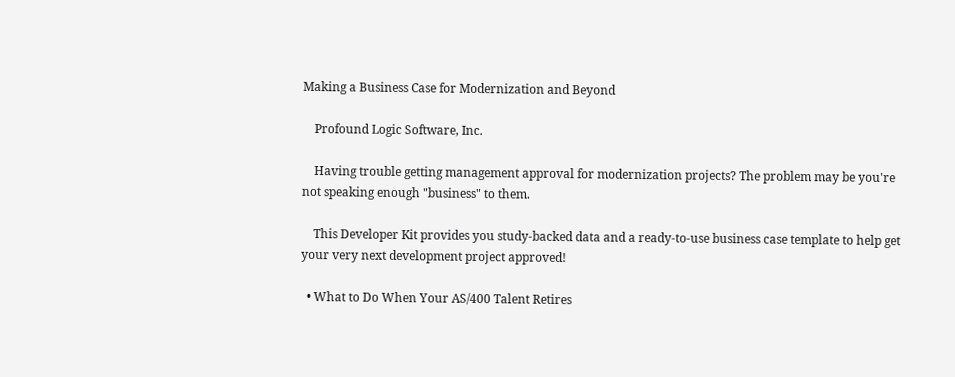Making a Business Case for Modernization and Beyond

    Profound Logic Software, Inc.

    Having trouble getting management approval for modernization projects? The problem may be you're not speaking enough "business" to them.

    This Developer Kit provides you study-backed data and a ready-to-use business case template to help get your very next development project approved!

  • What to Do When Your AS/400 Talent Retires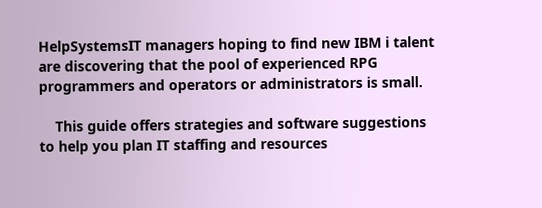HelpSystemsIT managers hoping to find new IBM i talent are discovering that the pool of experienced RPG programmers and operators or administrators is small.

    This guide offers strategies and software suggestions to help you plan IT staffing and resources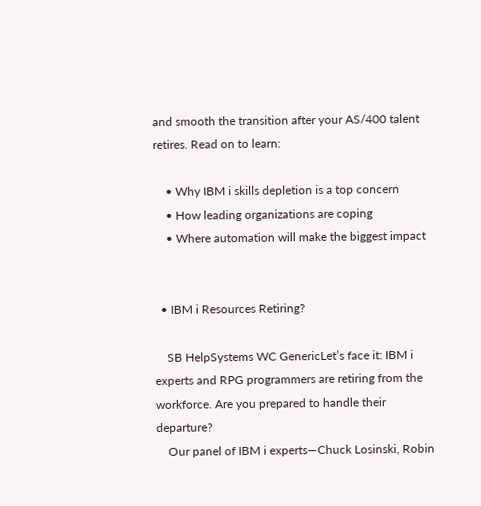and smooth the transition after your AS/400 talent retires. Read on to learn:

    • Why IBM i skills depletion is a top concern
    • How leading organizations are coping
    • Where automation will make the biggest impact


  • IBM i Resources Retiring?

    SB HelpSystems WC GenericLet’s face it: IBM i experts and RPG programmers are retiring from the workforce. Are you prepared to handle their departure?
    Our panel of IBM i experts—Chuck Losinski, Robin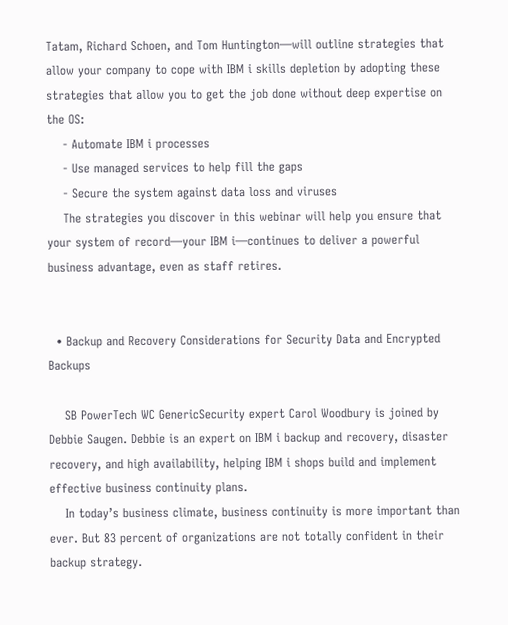Tatam, Richard Schoen, and Tom Huntington—will outline strategies that allow your company to cope with IBM i skills depletion by adopting these strategies that allow you to get the job done without deep expertise on the OS:
    - Automate IBM i processes
    - Use managed services to help fill the gaps
    - Secure the system against data loss and viruses
    The strategies you discover in this webinar will help you ensure that your system of record—your IBM i—continues to deliver a powerful business advantage, even as staff retires.


  • Backup and Recovery Considerations for Security Data and Encrypted Backups

    SB PowerTech WC GenericSecurity expert Carol Woodbury is joined by Debbie Saugen. Debbie is an expert on IBM i backup and recovery, disaster recovery, and high availability, helping IBM i shops build and implement effective business continuity plans.
    In today’s business climate, business continuity is more important than ever. But 83 percent of organizations are not totally confident in their backup strategy.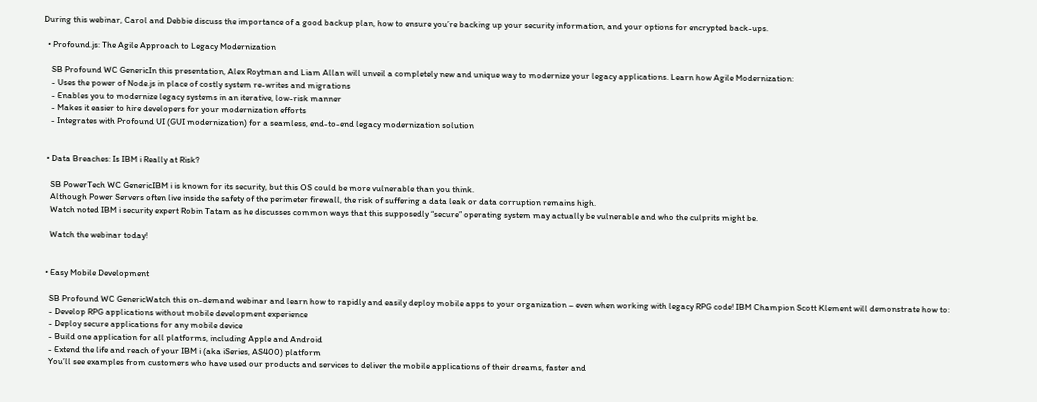During this webinar, Carol and Debbie discuss the importance of a good backup plan, how to ensure you’re backing up your security information, and your options for encrypted back-ups.

  • Profound.js: The Agile Approach to Legacy Modernization

    SB Profound WC GenericIn this presentation, Alex Roytman and Liam Allan will unveil a completely new and unique way to modernize your legacy applications. Learn how Agile Modernization:
    - Uses the power of Node.js in place of costly system re-writes and migrations
    - Enables you to modernize legacy systems in an iterative, low-risk manner
    - Makes it easier to hire developers for your modernization efforts
    - Integrates with Profound UI (GUI modernization) for a seamless, end-to-end legacy modernization solution


  • Data Breaches: Is IBM i Really at Risk?

    SB PowerTech WC GenericIBM i is known for its security, but this OS could be more vulnerable than you think.
    Although Power Servers often live inside the safety of the perimeter firewall, the risk of suffering a data leak or data corruption remains high.
    Watch noted IBM i security expert Robin Tatam as he discusses common ways that this supposedly “secure” operating system may actually be vulnerable and who the culprits might be.

    Watch the webinar today!


  • Easy Mobile Development

    SB Profound WC GenericWatch this on-demand webinar and learn how to rapidly and easily deploy mobile apps to your organization – even when working with legacy RPG code! IBM Champion Scott Klement will demonstrate how to:
    - Develop RPG applications without mobile development experience
    - Deploy secure applications for any mobile device
    - Build one application for all platforms, including Apple and Android
    - Extend the life and reach of your IBM i (aka iSeries, AS400) platform
    You’ll see examples from customers who have used our products and services to deliver the mobile applications of their dreams, faster and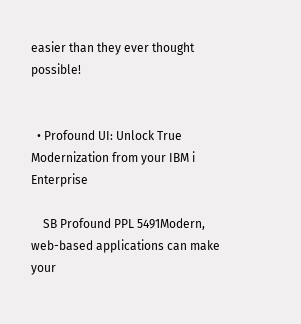easier than they ever thought possible!


  • Profound UI: Unlock True Modernization from your IBM i Enterprise

    SB Profound PPL 5491Modern, web-based applications can make your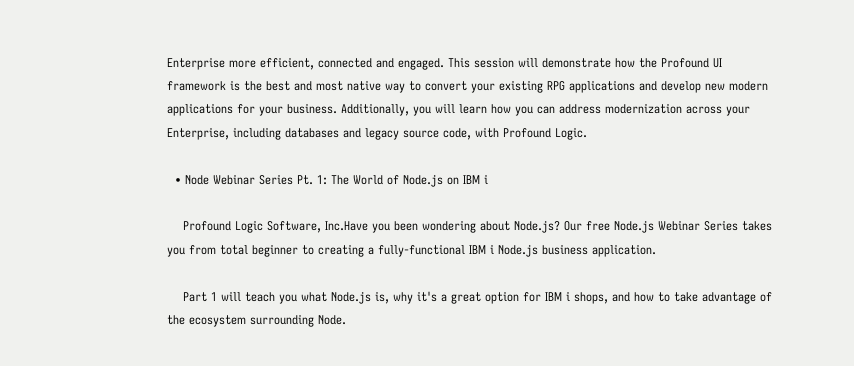Enterprise more efficient, connected and engaged. This session will demonstrate how the Profound UI framework is the best and most native way to convert your existing RPG applications and develop new modern applications for your business. Additionally, you will learn how you can address modernization across your Enterprise, including databases and legacy source code, with Profound Logic.

  • Node Webinar Series Pt. 1: The World of Node.js on IBM i

    Profound Logic Software, Inc.Have you been wondering about Node.js? Our free Node.js Webinar Series takes you from total beginner to creating a fully-functional IBM i Node.js business application.

    Part 1 will teach you what Node.js is, why it's a great option for IBM i shops, and how to take advantage of the ecosystem surrounding Node.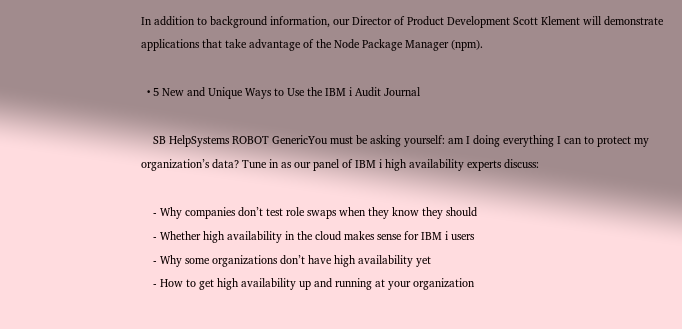In addition to background information, our Director of Product Development Scott Klement will demonstrate applications that take advantage of the Node Package Manager (npm).

  • 5 New and Unique Ways to Use the IBM i Audit Journal

    SB HelpSystems ROBOT GenericYou must be asking yourself: am I doing everything I can to protect my organization’s data? Tune in as our panel of IBM i high availability experts discuss:

    - Why companies don’t test role swaps when they know they should
    - Whether high availability in the cloud makes sense for IBM i users
    - Why some organizations don’t have high availability yet
    - How to get high availability up and running at your organization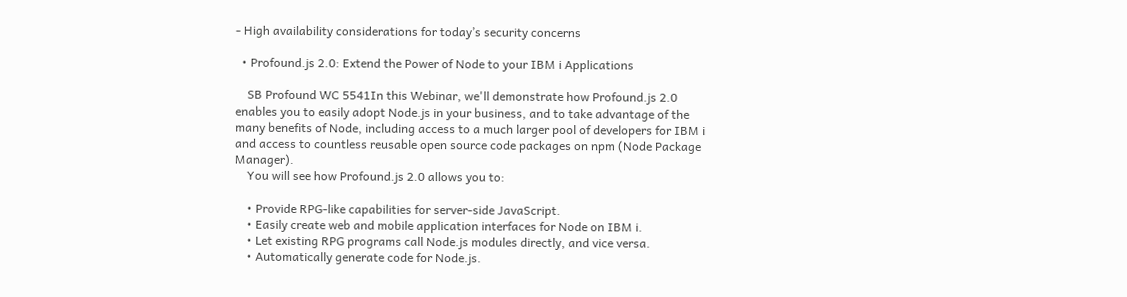- High availability considerations for today’s security concerns

  • Profound.js 2.0: Extend the Power of Node to your IBM i Applications

    SB Profound WC 5541In this Webinar, we'll demonstrate how Profound.js 2.0 enables you to easily adopt Node.js in your business, and to take advantage of the many benefits of Node, including access to a much larger pool of developers for IBM i and access to countless reusable open source code packages on npm (Node Package Manager).
    You will see how Profound.js 2.0 allows you to:

    • Provide RPG-like capabilities for server-side JavaScript.
    • Easily create web and mobile application interfaces for Node on IBM i.
    • Let existing RPG programs call Node.js modules directly, and vice versa.
    • Automatically generate code for Node.js.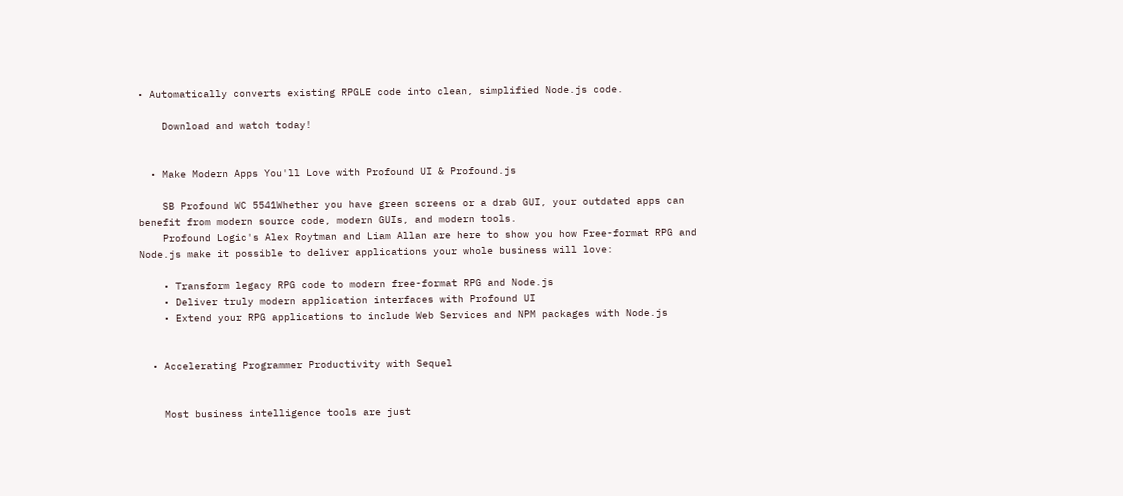• Automatically converts existing RPGLE code into clean, simplified Node.js code.

    Download and watch today!


  • Make Modern Apps You'll Love with Profound UI & Profound.js

    SB Profound WC 5541Whether you have green screens or a drab GUI, your outdated apps can benefit from modern source code, modern GUIs, and modern tools.
    Profound Logic's Alex Roytman and Liam Allan are here to show you how Free-format RPG and Node.js make it possible to deliver applications your whole business will love:

    • Transform legacy RPG code to modern free-format RPG and Node.js
    • Deliver truly modern application interfaces with Profound UI
    • Extend your RPG applications to include Web Services and NPM packages with Node.js


  • Accelerating Programmer Productivity with Sequel


    Most business intelligence tools are just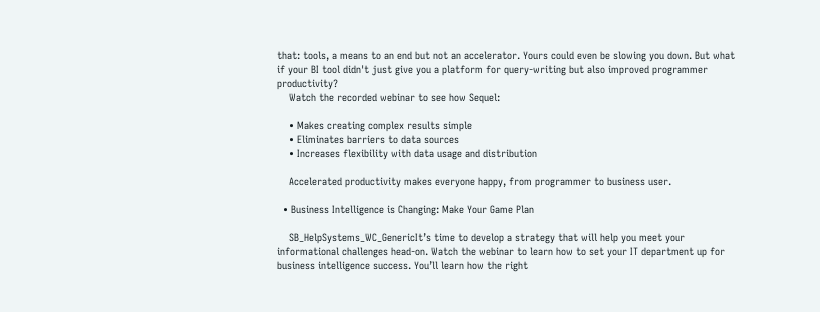that: tools, a means to an end but not an accelerator. Yours could even be slowing you down. But what if your BI tool didn't just give you a platform for query-writing but also improved programmer productivity?
    Watch the recorded webinar to see how Sequel:

    • Makes creating complex results simple
    • Eliminates barriers to data sources
    • Increases flexibility with data usage and distribution

    Accelerated productivity makes everyone happy, from programmer to business user.

  • Business Intelligence is Changing: Make Your Game Plan

    SB_HelpSystems_WC_GenericIt’s time to develop a strategy that will help you meet your informational challenges head-on. Watch the webinar to learn how to set your IT department up for business intelligence success. You’ll learn how the right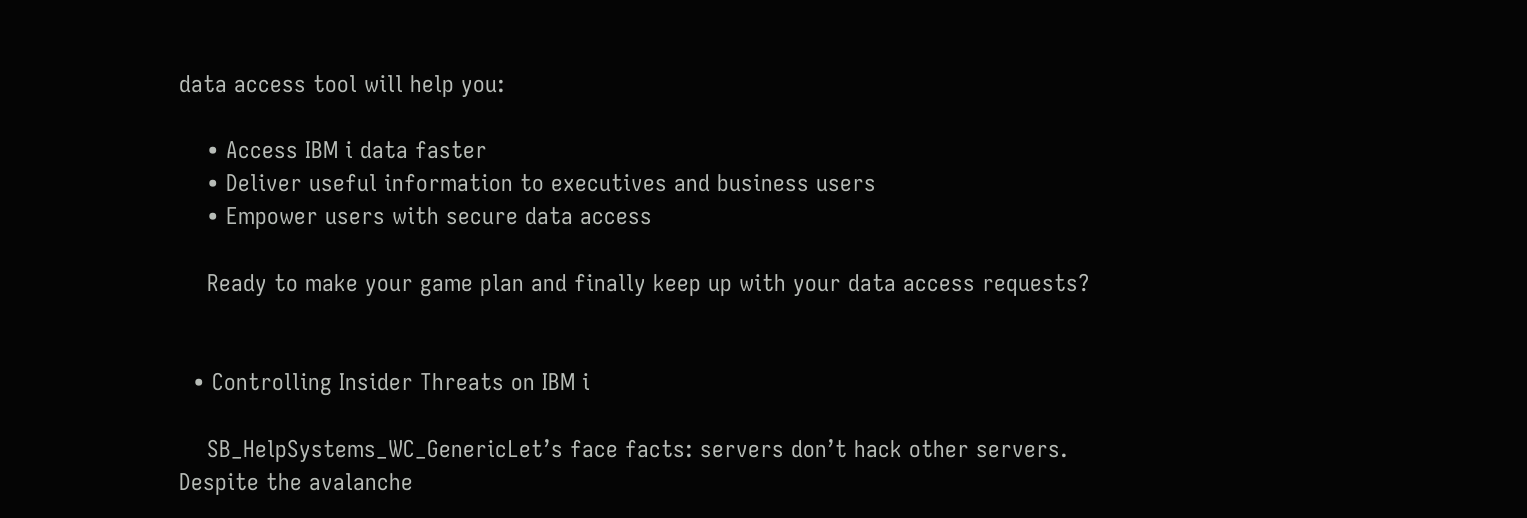data access tool will help you:

    • Access IBM i data faster
    • Deliver useful information to executives and business users
    • Empower users with secure data access

    Ready to make your game plan and finally keep up with your data access requests?


  • Controlling Insider Threats on IBM i

    SB_HelpSystems_WC_GenericLet’s face facts: servers don’t hack other servers. Despite the avalanche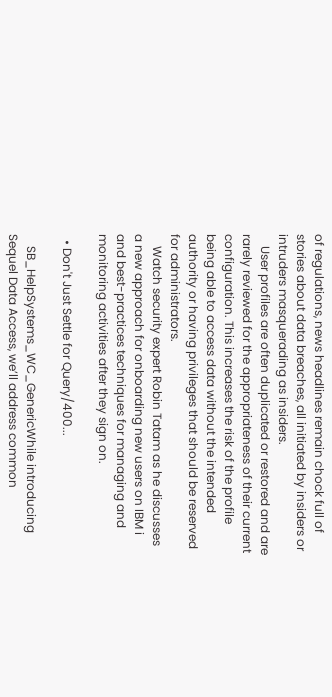of regulations, news headlines remain chock full of stories about data breaches, all initiated by insiders or intruders masquerading as insiders.
    User profiles are often duplicated or restored and are rarely reviewed for the appropriateness of their current configuration. This increases the risk of the profile being able to access data without the intended authority or having privileges that should be reserved for administrators.
    Watch security expert Robin Tatam as he discusses a new approach for onboarding new users on IBM i and best-practices techniques for managing and monitoring activities after they sign on.

  • Don't Just Settle for Query/400...

    SB_HelpSystems_WC_GenericWhile introducing Sequel Data Access, we’ll address common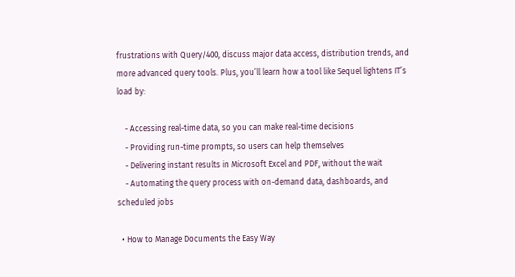frustrations with Query/400, discuss major data access, distribution trends, and more advanced query tools. Plus, you’ll learn how a tool like Sequel lightens IT’s load by:

    - Accessing real-time data, so you can make real-time decisions
    - Providing run-time prompts, so users can help themselves
    - Delivering instant results in Microsoft Excel and PDF, without the wait
    - Automating the query process with on-demand data, dashboards, and scheduled jobs

  • How to Manage Documents the Easy Way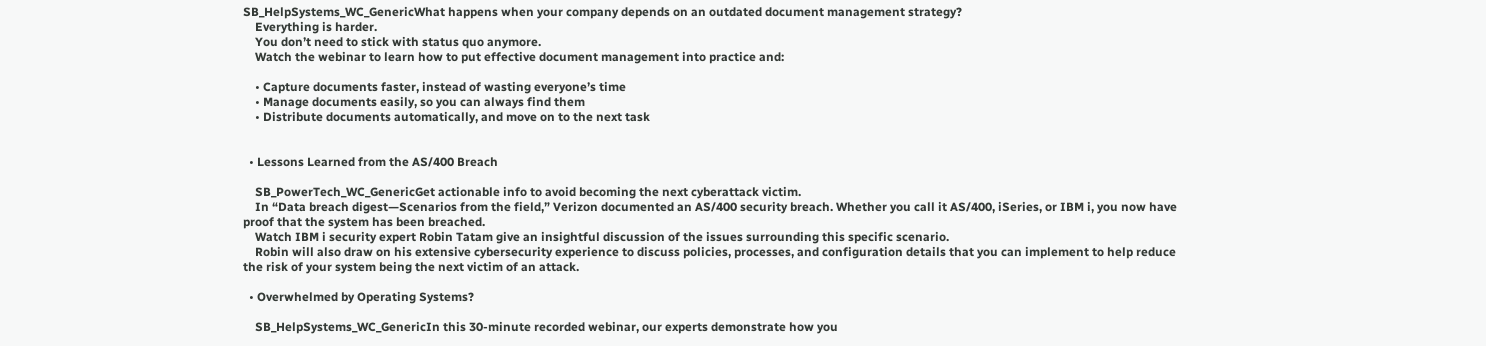SB_HelpSystems_WC_GenericWhat happens when your company depends on an outdated document management strategy?
    Everything is harder.
    You don’t need to stick with status quo anymore.
    Watch the webinar to learn how to put effective document management into practice and:

    • Capture documents faster, instead of wasting everyone’s time
    • Manage documents easily, so you can always find them
    • Distribute documents automatically, and move on to the next task


  • Lessons Learned from the AS/400 Breach

    SB_PowerTech_WC_GenericGet actionable info to avoid becoming the next cyberattack victim.
    In “Data breach digest—Scenarios from the field,” Verizon documented an AS/400 security breach. Whether you call it AS/400, iSeries, or IBM i, you now have proof that the system has been breached.
    Watch IBM i security expert Robin Tatam give an insightful discussion of the issues surrounding this specific scenario.
    Robin will also draw on his extensive cybersecurity experience to discuss policies, processes, and configuration details that you can implement to help reduce the risk of your system being the next victim of an attack.

  • Overwhelmed by Operating Systems?

    SB_HelpSystems_WC_GenericIn this 30-minute recorded webinar, our experts demonstrate how you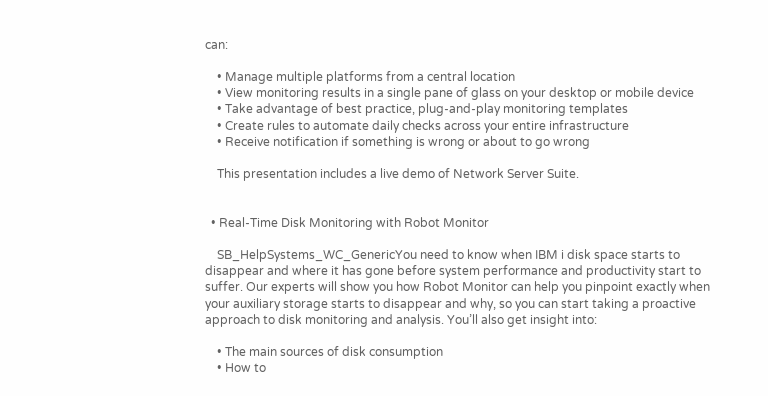can:

    • Manage multiple platforms from a central location
    • View monitoring results in a single pane of glass on your desktop or mobile device
    • Take advantage of best practice, plug-and-play monitoring templates
    • Create rules to automate daily checks across your entire infrastructure
    • Receive notification if something is wrong or about to go wrong

    This presentation includes a live demo of Network Server Suite.


  • Real-Time Disk Monitoring with Robot Monitor

    SB_HelpSystems_WC_GenericYou need to know when IBM i disk space starts to disappear and where it has gone before system performance and productivity start to suffer. Our experts will show you how Robot Monitor can help you pinpoint exactly when your auxiliary storage starts to disappear and why, so you can start taking a proactive approach to disk monitoring and analysis. You’ll also get insight into:

    • The main sources of disk consumption
    • How to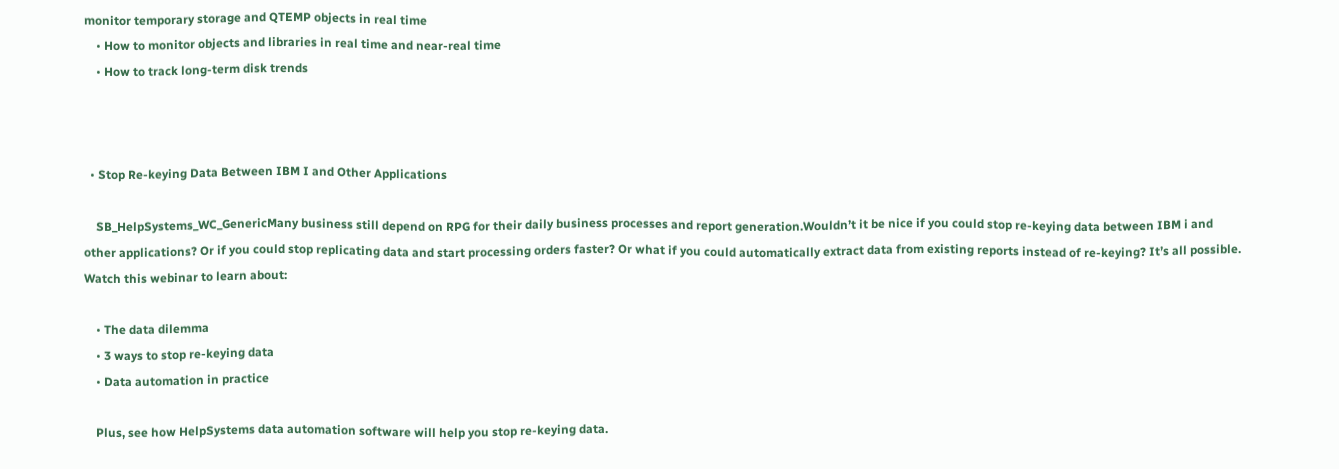monitor temporary storage and QTEMP objects in real time
    • How to monitor objects and libraries in real time and near-real time
    • How to track long-term disk trends



  • Stop Re-keying Data Between IBM I and Other Applications

    SB_HelpSystems_WC_GenericMany business still depend on RPG for their daily business processes and report generation.Wouldn’t it be nice if you could stop re-keying data between IBM i and other applications? Or if you could stop replicating data and start processing orders faster? Or what if you could automatically extract data from existing reports instead of re-keying? It’s all possible. Watch this webinar to learn about:

    • The data dilemma
    • 3 ways to stop re-keying data
    • Data automation in practice

    Plus, see how HelpSystems data automation software will help you stop re-keying data.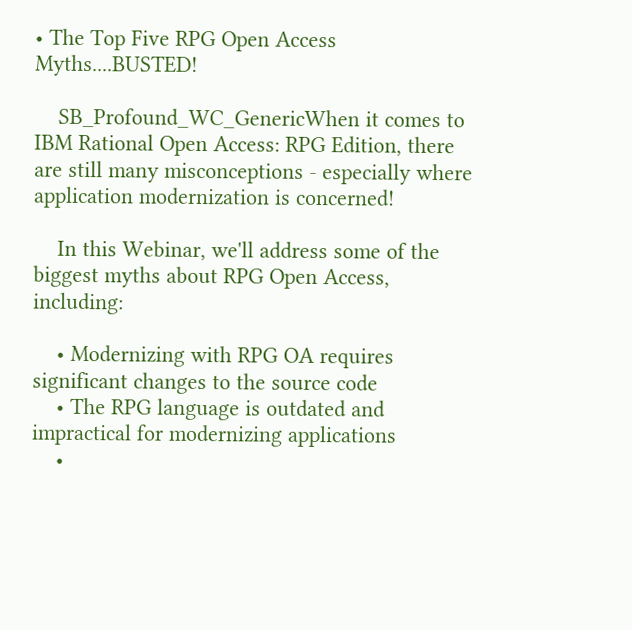• The Top Five RPG Open Access Myths....BUSTED!

    SB_Profound_WC_GenericWhen it comes to IBM Rational Open Access: RPG Edition, there are still many misconceptions - especially where application modernization is concerned!

    In this Webinar, we'll address some of the biggest myths about RPG Open Access, including:

    • Modernizing with RPG OA requires significant changes to the source code
    • The RPG language is outdated and impractical for modernizing applications
    •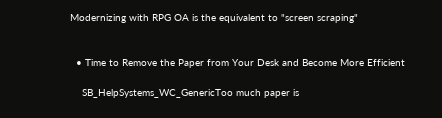Modernizing with RPG OA is the equivalent to "screen scraping"


  • Time to Remove the Paper from Your Desk and Become More Efficient

    SB_HelpSystems_WC_GenericToo much paper is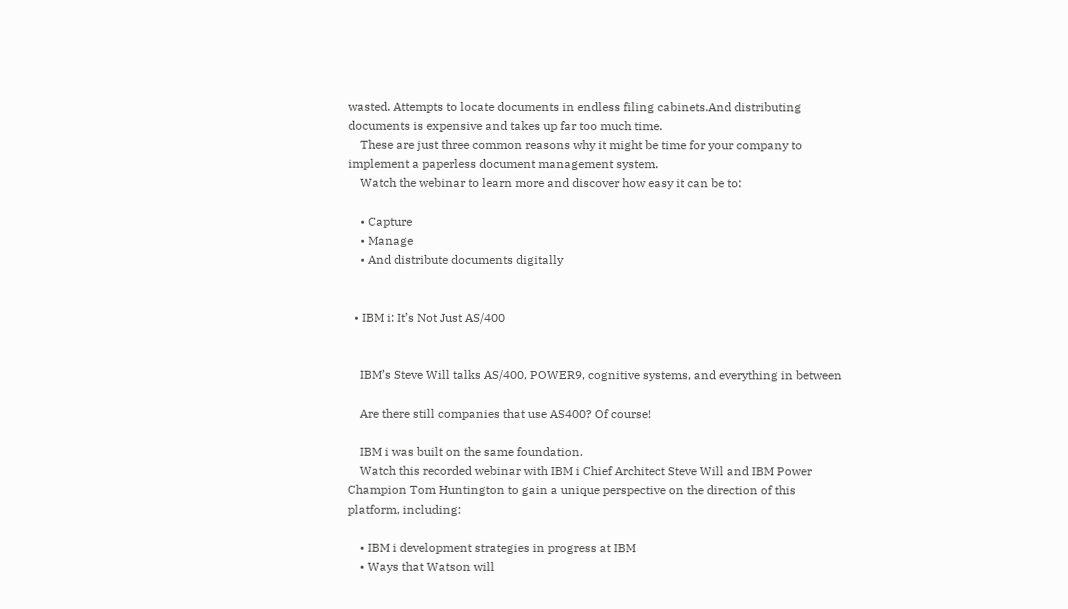wasted. Attempts to locate documents in endless filing cabinets.And distributing documents is expensive and takes up far too much time.
    These are just three common reasons why it might be time for your company to implement a paperless document management system.
    Watch the webinar to learn more and discover how easy it can be to:

    • Capture
    • Manage
    • And distribute documents digitally


  • IBM i: It’s Not Just AS/400


    IBM’s Steve Will talks AS/400, POWER9, cognitive systems, and everything in between

    Are there still companies that use AS400? Of course!

    IBM i was built on the same foundation.
    Watch this recorded webinar with IBM i Chief Architect Steve Will and IBM Power Champion Tom Huntington to gain a unique perspective on the direction of this platform, including:

    • IBM i development strategies in progress at IBM
    • Ways that Watson will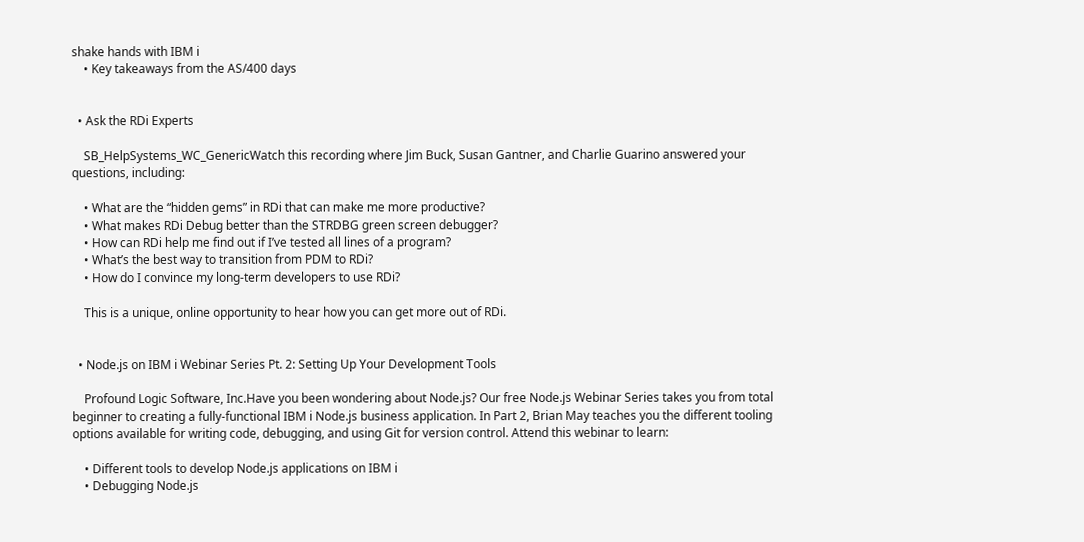shake hands with IBM i
    • Key takeaways from the AS/400 days


  • Ask the RDi Experts

    SB_HelpSystems_WC_GenericWatch this recording where Jim Buck, Susan Gantner, and Charlie Guarino answered your questions, including:

    • What are the “hidden gems” in RDi that can make me more productive?
    • What makes RDi Debug better than the STRDBG green screen debugger?
    • How can RDi help me find out if I’ve tested all lines of a program?
    • What’s the best way to transition from PDM to RDi?
    • How do I convince my long-term developers to use RDi?

    This is a unique, online opportunity to hear how you can get more out of RDi.


  • Node.js on IBM i Webinar Series Pt. 2: Setting Up Your Development Tools

    Profound Logic Software, Inc.Have you been wondering about Node.js? Our free Node.js Webinar Series takes you from total beginner to creating a fully-functional IBM i Node.js business application. In Part 2, Brian May teaches you the different tooling options available for writing code, debugging, and using Git for version control. Attend this webinar to learn:

    • Different tools to develop Node.js applications on IBM i
    • Debugging Node.js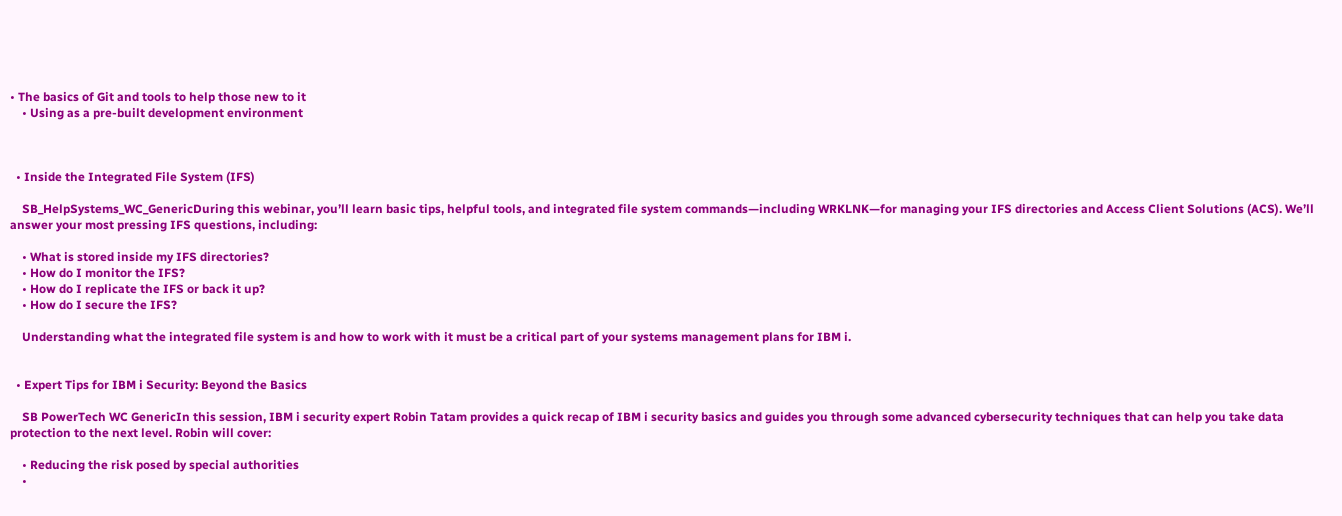• The basics of Git and tools to help those new to it
    • Using as a pre-built development environment



  • Inside the Integrated File System (IFS)

    SB_HelpSystems_WC_GenericDuring this webinar, you’ll learn basic tips, helpful tools, and integrated file system commands—including WRKLNK—for managing your IFS directories and Access Client Solutions (ACS). We’ll answer your most pressing IFS questions, including:

    • What is stored inside my IFS directories?
    • How do I monitor the IFS?
    • How do I replicate the IFS or back it up?
    • How do I secure the IFS?

    Understanding what the integrated file system is and how to work with it must be a critical part of your systems management plans for IBM i.


  • Expert Tips for IBM i Security: Beyond the Basics

    SB PowerTech WC GenericIn this session, IBM i security expert Robin Tatam provides a quick recap of IBM i security basics and guides you through some advanced cybersecurity techniques that can help you take data protection to the next level. Robin will cover:

    • Reducing the risk posed by special authorities
    •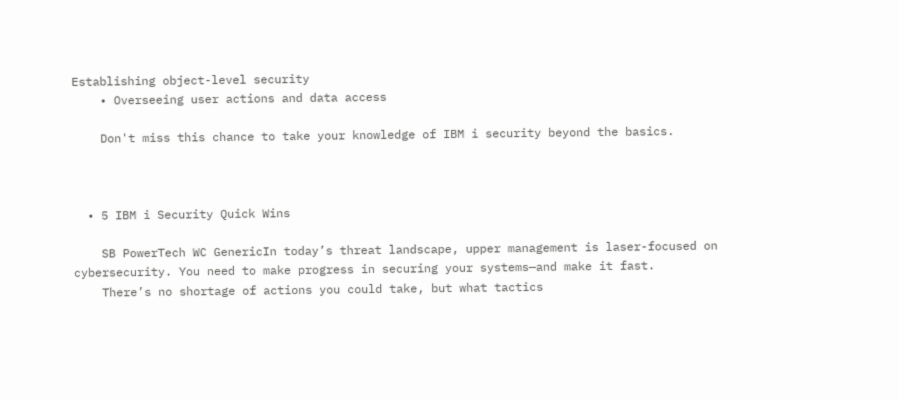Establishing object-level security
    • Overseeing user actions and data access

    Don't miss this chance to take your knowledge of IBM i security beyond the basics.



  • 5 IBM i Security Quick Wins

    SB PowerTech WC GenericIn today’s threat landscape, upper management is laser-focused on cybersecurity. You need to make progress in securing your systems—and make it fast.
    There’s no shortage of actions you could take, but what tactics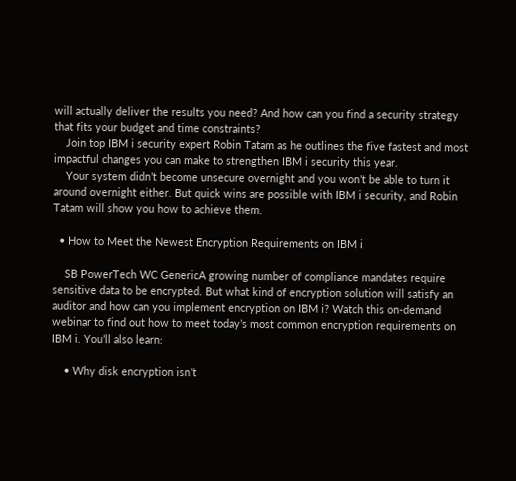will actually deliver the results you need? And how can you find a security strategy that fits your budget and time constraints?
    Join top IBM i security expert Robin Tatam as he outlines the five fastest and most impactful changes you can make to strengthen IBM i security this year.
    Your system didn’t become unsecure overnight and you won’t be able to turn it around overnight either. But quick wins are possible with IBM i security, and Robin Tatam will show you how to achieve them.

  • How to Meet the Newest Encryption Requirements on IBM i

    SB PowerTech WC GenericA growing number of compliance mandates require sensitive data to be encrypted. But what kind of encryption solution will satisfy an auditor and how can you implement encryption on IBM i? Watch this on-demand webinar to find out how to meet today’s most common encryption requirements on IBM i. You’ll also learn:

    • Why disk encryption isn’t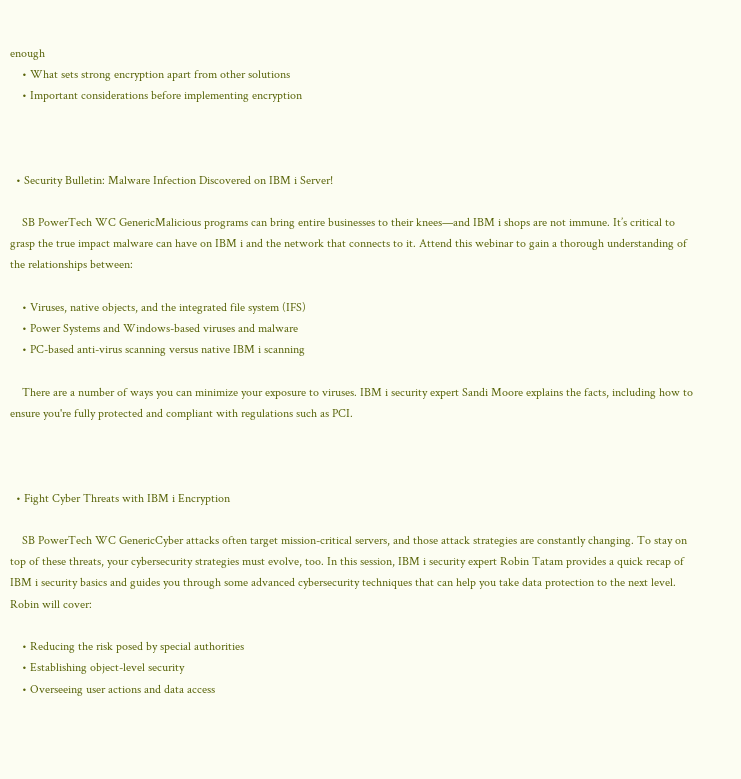enough
    • What sets strong encryption apart from other solutions
    • Important considerations before implementing encryption



  • Security Bulletin: Malware Infection Discovered on IBM i Server!

    SB PowerTech WC GenericMalicious programs can bring entire businesses to their knees—and IBM i shops are not immune. It’s critical to grasp the true impact malware can have on IBM i and the network that connects to it. Attend this webinar to gain a thorough understanding of the relationships between:

    • Viruses, native objects, and the integrated file system (IFS)
    • Power Systems and Windows-based viruses and malware
    • PC-based anti-virus scanning versus native IBM i scanning

    There are a number of ways you can minimize your exposure to viruses. IBM i security expert Sandi Moore explains the facts, including how to ensure you're fully protected and compliant with regulations such as PCI.



  • Fight Cyber Threats with IBM i Encryption

    SB PowerTech WC GenericCyber attacks often target mission-critical servers, and those attack strategies are constantly changing. To stay on top of these threats, your cybersecurity strategies must evolve, too. In this session, IBM i security expert Robin Tatam provides a quick recap of IBM i security basics and guides you through some advanced cybersecurity techniques that can help you take data protection to the next level. Robin will cover:

    • Reducing the risk posed by special authorities
    • Establishing object-level security
    • Overseeing user actions and data access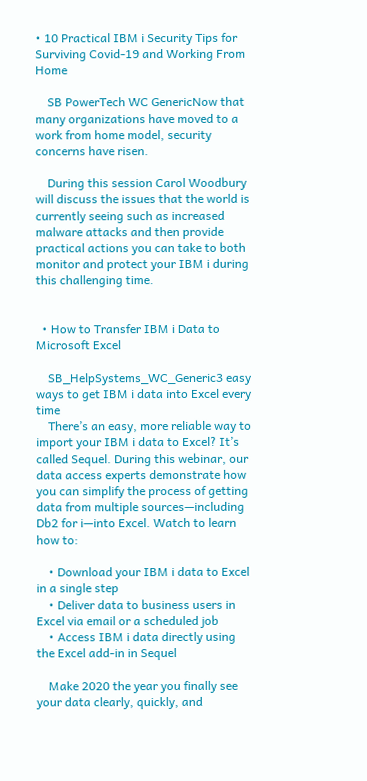• 10 Practical IBM i Security Tips for Surviving Covid-19 and Working From Home

    SB PowerTech WC GenericNow that many organizations have moved to a work from home model, security concerns have risen.

    During this session Carol Woodbury will discuss the issues that the world is currently seeing such as increased malware attacks and then provide practical actions you can take to both monitor and protect your IBM i during this challenging time.


  • How to Transfer IBM i Data to Microsoft Excel

    SB_HelpSystems_WC_Generic3 easy ways to get IBM i data into Excel every time
    There’s an easy, more reliable way to import your IBM i data to Excel? It’s called Sequel. During this webinar, our data access experts demonstrate how you can simplify the process of getting data from multiple sources—including Db2 for i—into Excel. Watch to learn how to:

    • Download your IBM i data to Excel in a single step
    • Deliver data to business users in Excel via email or a scheduled job
    • Access IBM i data directly using the Excel add-in in Sequel

    Make 2020 the year you finally see your data clearly, quickly, and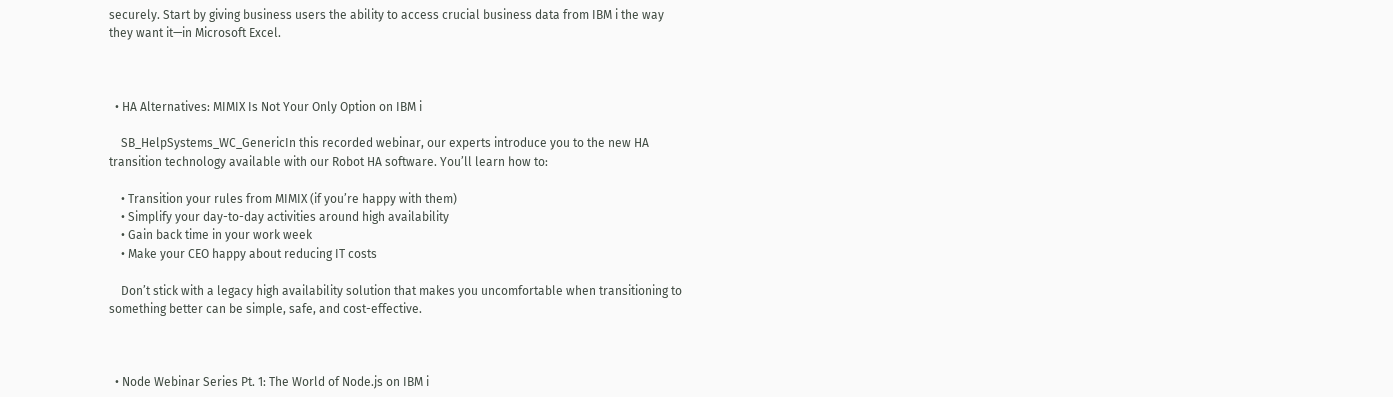securely. Start by giving business users the ability to access crucial business data from IBM i the way they want it—in Microsoft Excel.



  • HA Alternatives: MIMIX Is Not Your Only Option on IBM i

    SB_HelpSystems_WC_GenericIn this recorded webinar, our experts introduce you to the new HA transition technology available with our Robot HA software. You’ll learn how to:

    • Transition your rules from MIMIX (if you’re happy with them)
    • Simplify your day-to-day activities around high availability
    • Gain back time in your work week
    • Make your CEO happy about reducing IT costs

    Don’t stick with a legacy high availability solution that makes you uncomfortable when transitioning to something better can be simple, safe, and cost-effective.



  • Node Webinar Series Pt. 1: The World of Node.js on IBM i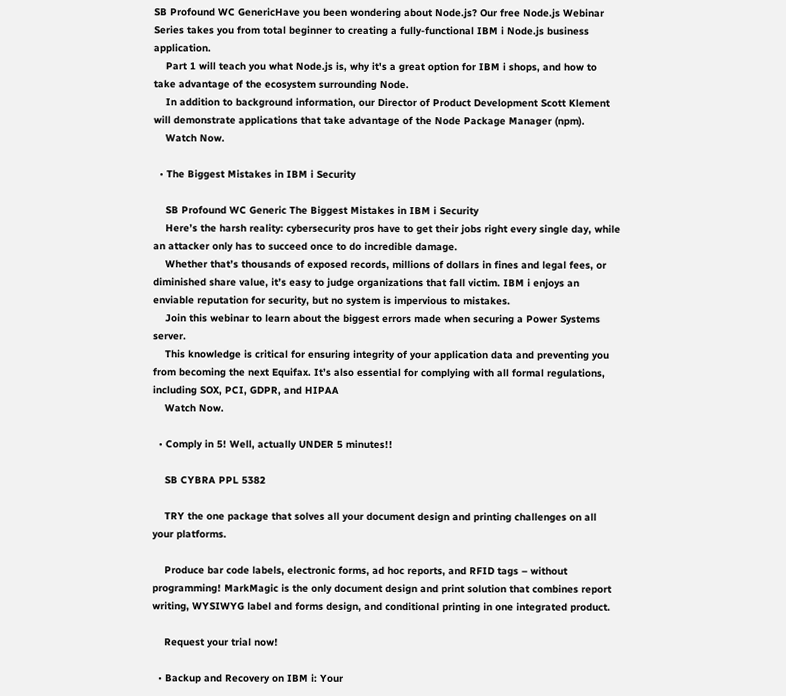SB Profound WC GenericHave you been wondering about Node.js? Our free Node.js Webinar Series takes you from total beginner to creating a fully-functional IBM i Node.js business application.
    Part 1 will teach you what Node.js is, why it's a great option for IBM i shops, and how to take advantage of the ecosystem surrounding Node.
    In addition to background information, our Director of Product Development Scott Klement will demonstrate applications that take advantage of the Node Package Manager (npm).
    Watch Now.

  • The Biggest Mistakes in IBM i Security

    SB Profound WC Generic The Biggest Mistakes in IBM i Security
    Here’s the harsh reality: cybersecurity pros have to get their jobs right every single day, while an attacker only has to succeed once to do incredible damage.
    Whether that’s thousands of exposed records, millions of dollars in fines and legal fees, or diminished share value, it’s easy to judge organizations that fall victim. IBM i enjoys an enviable reputation for security, but no system is impervious to mistakes.
    Join this webinar to learn about the biggest errors made when securing a Power Systems server.
    This knowledge is critical for ensuring integrity of your application data and preventing you from becoming the next Equifax. It’s also essential for complying with all formal regulations, including SOX, PCI, GDPR, and HIPAA
    Watch Now.

  • Comply in 5! Well, actually UNDER 5 minutes!!

    SB CYBRA PPL 5382

    TRY the one package that solves all your document design and printing challenges on all your platforms.

    Produce bar code labels, electronic forms, ad hoc reports, and RFID tags – without programming! MarkMagic is the only document design and print solution that combines report writing, WYSIWYG label and forms design, and conditional printing in one integrated product.

    Request your trial now!

  • Backup and Recovery on IBM i: Your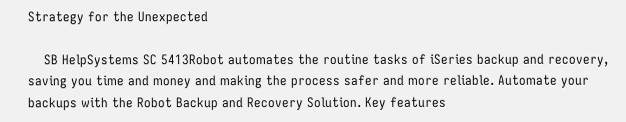Strategy for the Unexpected

    SB HelpSystems SC 5413Robot automates the routine tasks of iSeries backup and recovery, saving you time and money and making the process safer and more reliable. Automate your backups with the Robot Backup and Recovery Solution. Key features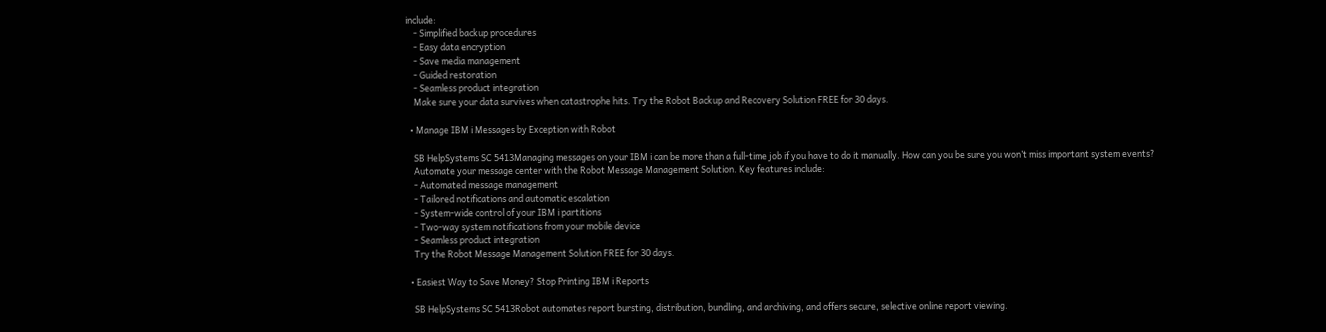include:
    - Simplified backup procedures
    - Easy data encryption
    - Save media management
    - Guided restoration
    - Seamless product integration
    Make sure your data survives when catastrophe hits. Try the Robot Backup and Recovery Solution FREE for 30 days.

  • Manage IBM i Messages by Exception with Robot

    SB HelpSystems SC 5413Managing messages on your IBM i can be more than a full-time job if you have to do it manually. How can you be sure you won’t miss important system events?
    Automate your message center with the Robot Message Management Solution. Key features include:
    - Automated message management
    - Tailored notifications and automatic escalation
    - System-wide control of your IBM i partitions
    - Two-way system notifications from your mobile device
    - Seamless product integration
    Try the Robot Message Management Solution FREE for 30 days.

  • Easiest Way to Save Money? Stop Printing IBM i Reports

    SB HelpSystems SC 5413Robot automates report bursting, distribution, bundling, and archiving, and offers secure, selective online report viewing.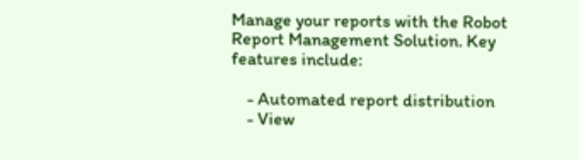Manage your reports with the Robot Report Management Solution. Key features include:

    - Automated report distribution
    - View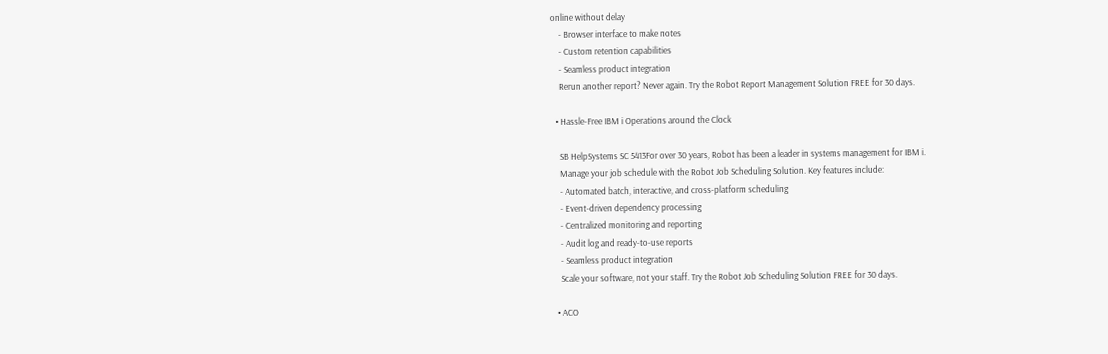online without delay
    - Browser interface to make notes
    - Custom retention capabilities
    - Seamless product integration
    Rerun another report? Never again. Try the Robot Report Management Solution FREE for 30 days.

  • Hassle-Free IBM i Operations around the Clock

    SB HelpSystems SC 5413For over 30 years, Robot has been a leader in systems management for IBM i.
    Manage your job schedule with the Robot Job Scheduling Solution. Key features include:
    - Automated batch, interactive, and cross-platform scheduling
    - Event-driven dependency processing
    - Centralized monitoring and reporting
    - Audit log and ready-to-use reports
    - Seamless product integration
    Scale your software, not your staff. Try the Robot Job Scheduling Solution FREE for 30 days.

  • ACO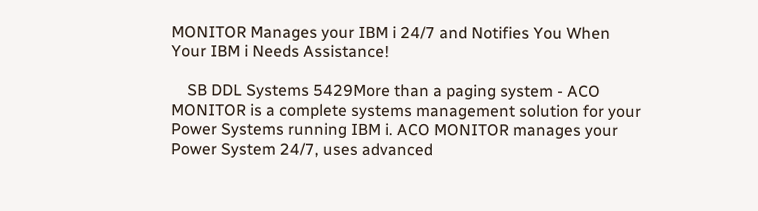MONITOR Manages your IBM i 24/7 and Notifies You When Your IBM i Needs Assistance!

    SB DDL Systems 5429More than a paging system - ACO MONITOR is a complete systems management solution for your Power Systems running IBM i. ACO MONITOR manages your Power System 24/7, uses advanced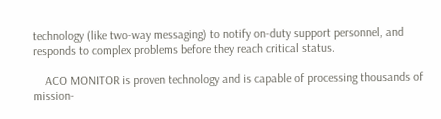technology (like two-way messaging) to notify on-duty support personnel, and responds to complex problems before they reach critical status.

    ACO MONITOR is proven technology and is capable of processing thousands of mission-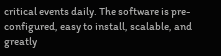critical events daily. The software is pre-configured, easy to install, scalable, and greatly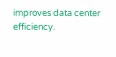improves data center efficiency.